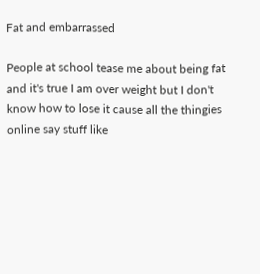Fat and embarrassed

People at school tease me about being fat and it's true I am over weight but I don't know how to lose it cause all the thingies online say stuff like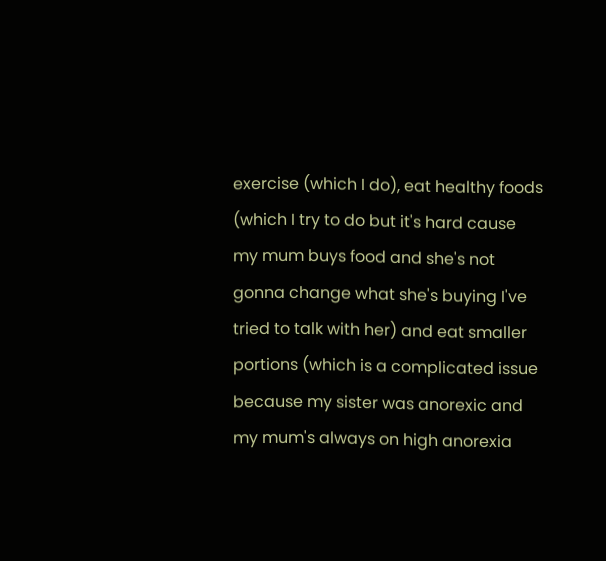exercise (which I do), eat healthy foods (which I try to do but it's hard cause my mum buys food and she's not gonna change what she's buying I've tried to talk with her) and eat smaller portions (which is a complicated issue because my sister was anorexic and my mum's always on high anorexia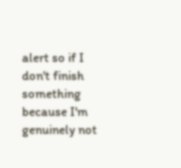alert so if I don't finish something because I'm genuinely not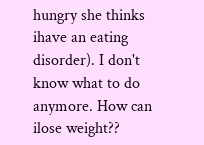hungry she thinks ihave an eating disorder). I don't know what to do anymore. How can ilose weight??